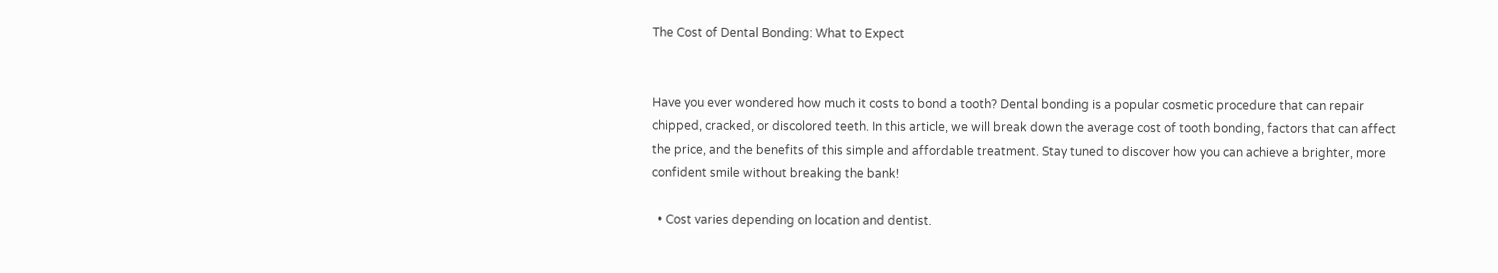The Cost of Dental Bonding: What to Expect


Have you ever wondered how much it costs to bond a tooth? Dental bonding is a popular cosmetic procedure that can repair chipped, cracked, or discolored teeth. In this article, we will break down the average cost of tooth bonding, factors that can affect the price, and the benefits of this simple and affordable treatment. Stay tuned to discover how you can achieve a brighter, more confident smile without breaking the bank!

  • Cost varies depending on location and dentist.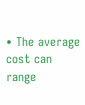• The average cost can range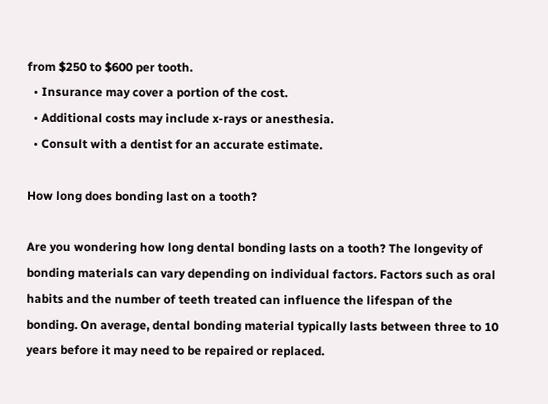from $250 to $600 per tooth.
  • Insurance may cover a portion of the cost.
  • Additional costs may include x-rays or anesthesia.
  • Consult with a dentist for an accurate estimate.

How long does bonding last on a tooth?

Are you wondering how long dental bonding lasts on a tooth? The longevity of bonding materials can vary depending on individual factors. Factors such as oral habits and the number of teeth treated can influence the lifespan of the bonding. On average, dental bonding material typically lasts between three to 10 years before it may need to be repaired or replaced.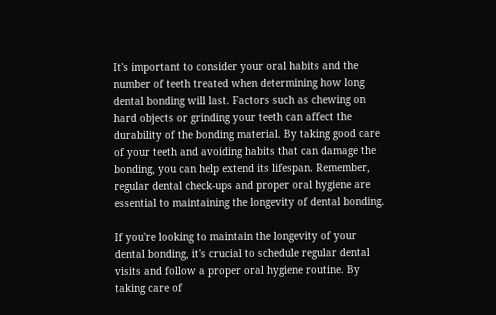It's important to consider your oral habits and the number of teeth treated when determining how long dental bonding will last. Factors such as chewing on hard objects or grinding your teeth can affect the durability of the bonding material. By taking good care of your teeth and avoiding habits that can damage the bonding, you can help extend its lifespan. Remember, regular dental check-ups and proper oral hygiene are essential to maintaining the longevity of dental bonding.

If you're looking to maintain the longevity of your dental bonding, it's crucial to schedule regular dental visits and follow a proper oral hygiene routine. By taking care of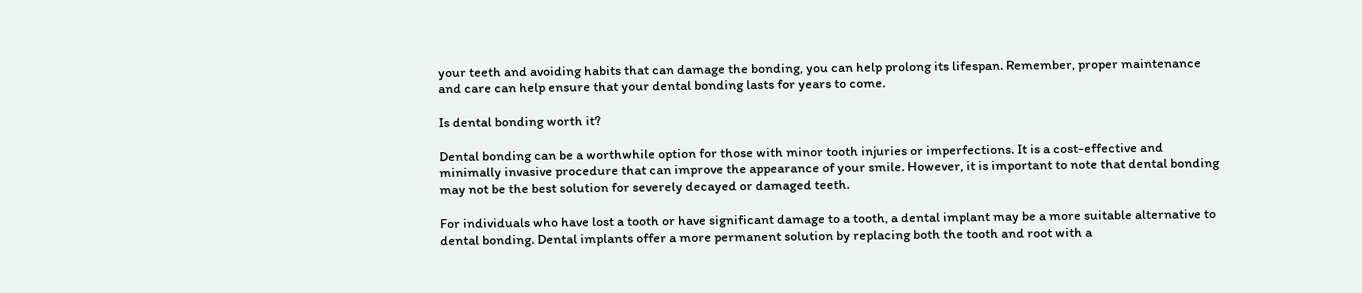your teeth and avoiding habits that can damage the bonding, you can help prolong its lifespan. Remember, proper maintenance and care can help ensure that your dental bonding lasts for years to come.

Is dental bonding worth it?

Dental bonding can be a worthwhile option for those with minor tooth injuries or imperfections. It is a cost-effective and minimally invasive procedure that can improve the appearance of your smile. However, it is important to note that dental bonding may not be the best solution for severely decayed or damaged teeth.

For individuals who have lost a tooth or have significant damage to a tooth, a dental implant may be a more suitable alternative to dental bonding. Dental implants offer a more permanent solution by replacing both the tooth and root with a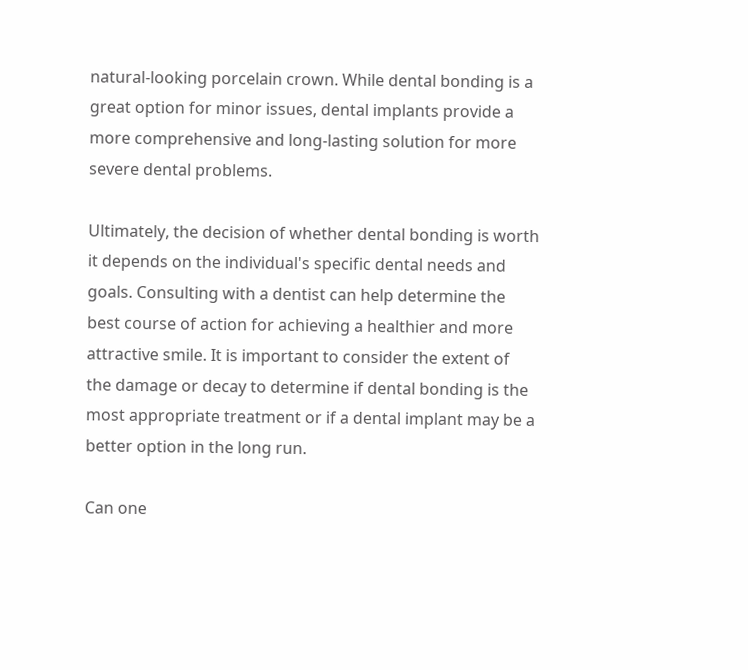natural-looking porcelain crown. While dental bonding is a great option for minor issues, dental implants provide a more comprehensive and long-lasting solution for more severe dental problems.

Ultimately, the decision of whether dental bonding is worth it depends on the individual's specific dental needs and goals. Consulting with a dentist can help determine the best course of action for achieving a healthier and more attractive smile. It is important to consider the extent of the damage or decay to determine if dental bonding is the most appropriate treatment or if a dental implant may be a better option in the long run.

Can one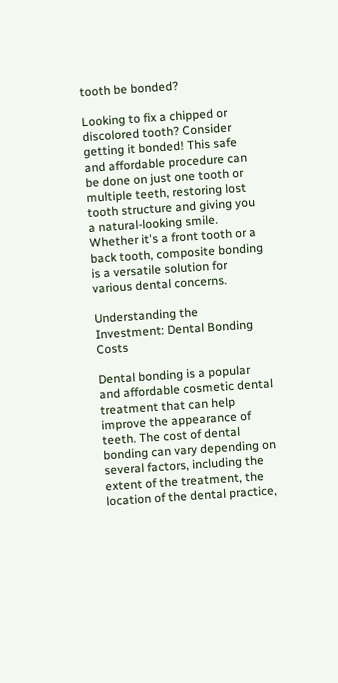tooth be bonded?

Looking to fix a chipped or discolored tooth? Consider getting it bonded! This safe and affordable procedure can be done on just one tooth or multiple teeth, restoring lost tooth structure and giving you a natural-looking smile. Whether it's a front tooth or a back tooth, composite bonding is a versatile solution for various dental concerns.

Understanding the Investment: Dental Bonding Costs

Dental bonding is a popular and affordable cosmetic dental treatment that can help improve the appearance of teeth. The cost of dental bonding can vary depending on several factors, including the extent of the treatment, the location of the dental practice,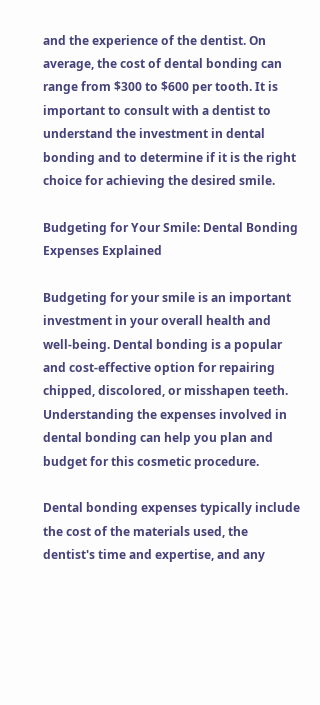and the experience of the dentist. On average, the cost of dental bonding can range from $300 to $600 per tooth. It is important to consult with a dentist to understand the investment in dental bonding and to determine if it is the right choice for achieving the desired smile.

Budgeting for Your Smile: Dental Bonding Expenses Explained

Budgeting for your smile is an important investment in your overall health and well-being. Dental bonding is a popular and cost-effective option for repairing chipped, discolored, or misshapen teeth. Understanding the expenses involved in dental bonding can help you plan and budget for this cosmetic procedure.

Dental bonding expenses typically include the cost of the materials used, the dentist's time and expertise, and any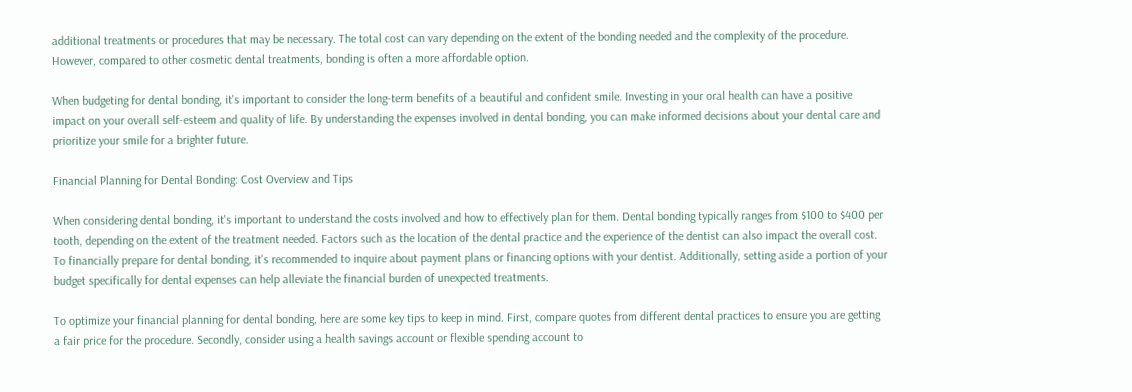additional treatments or procedures that may be necessary. The total cost can vary depending on the extent of the bonding needed and the complexity of the procedure. However, compared to other cosmetic dental treatments, bonding is often a more affordable option.

When budgeting for dental bonding, it's important to consider the long-term benefits of a beautiful and confident smile. Investing in your oral health can have a positive impact on your overall self-esteem and quality of life. By understanding the expenses involved in dental bonding, you can make informed decisions about your dental care and prioritize your smile for a brighter future.

Financial Planning for Dental Bonding: Cost Overview and Tips

When considering dental bonding, it's important to understand the costs involved and how to effectively plan for them. Dental bonding typically ranges from $100 to $400 per tooth, depending on the extent of the treatment needed. Factors such as the location of the dental practice and the experience of the dentist can also impact the overall cost. To financially prepare for dental bonding, it's recommended to inquire about payment plans or financing options with your dentist. Additionally, setting aside a portion of your budget specifically for dental expenses can help alleviate the financial burden of unexpected treatments.

To optimize your financial planning for dental bonding, here are some key tips to keep in mind. First, compare quotes from different dental practices to ensure you are getting a fair price for the procedure. Secondly, consider using a health savings account or flexible spending account to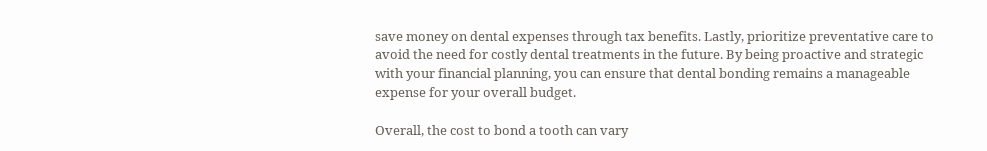save money on dental expenses through tax benefits. Lastly, prioritize preventative care to avoid the need for costly dental treatments in the future. By being proactive and strategic with your financial planning, you can ensure that dental bonding remains a manageable expense for your overall budget.

Overall, the cost to bond a tooth can vary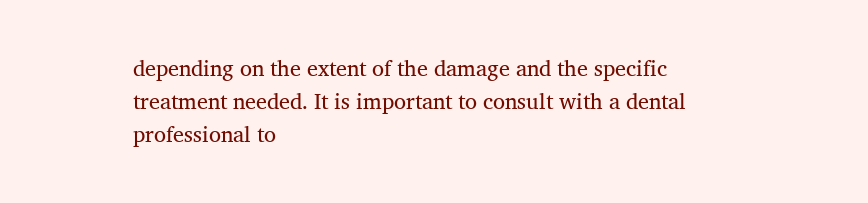depending on the extent of the damage and the specific treatment needed. It is important to consult with a dental professional to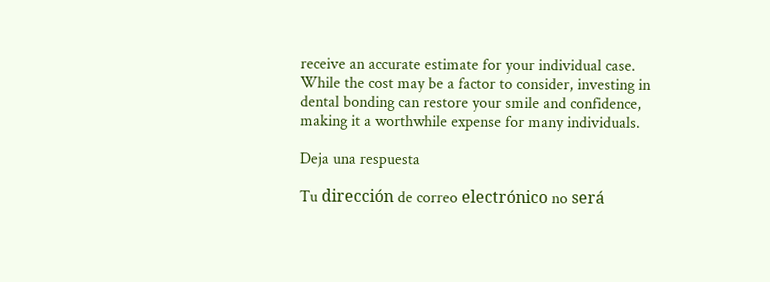receive an accurate estimate for your individual case. While the cost may be a factor to consider, investing in dental bonding can restore your smile and confidence, making it a worthwhile expense for many individuals.

Deja una respuesta

Tu dirección de correo electrónico no será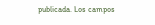publicada. Los campos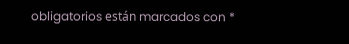obligatorios están marcados con *